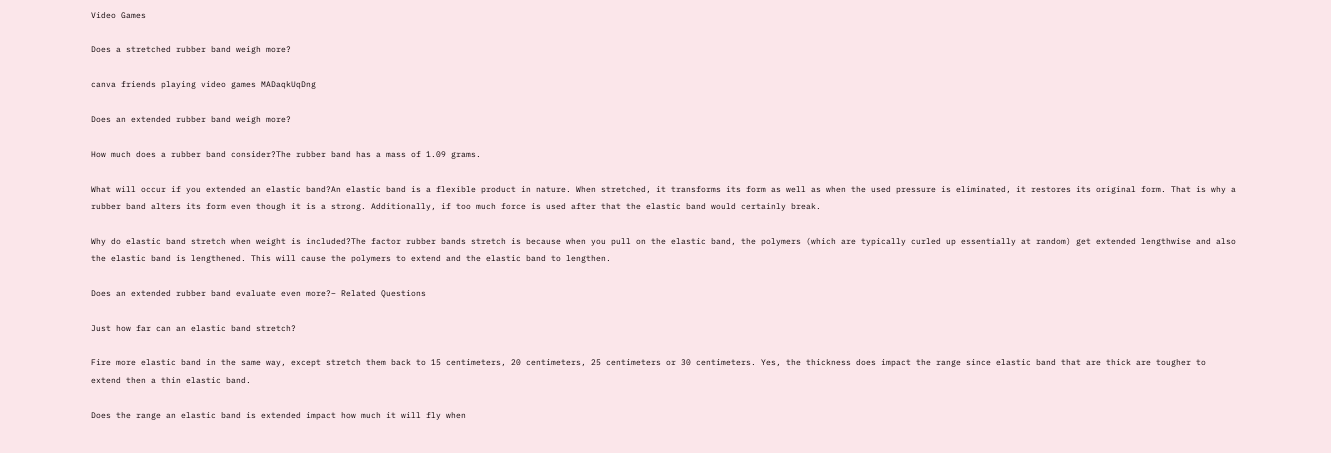Video Games

Does a stretched rubber band weigh more?

canva friends playing video games MADaqkUqDng

Does an extended rubber band weigh more?

How much does a rubber band consider?The rubber band has a mass of 1.09 grams.

What will occur if you extended an elastic band?An elastic band is a flexible product in nature. When stretched, it transforms its form as well as when the used pressure is eliminated, it restores its original form. That is why a rubber band alters its form even though it is a strong. Additionally, if too much force is used after that the elastic band would certainly break.

Why do elastic band stretch when weight is included?The factor rubber bands stretch is because when you pull on the elastic band, the polymers (which are typically curled up essentially at random) get extended lengthwise and also the elastic band is lengthened. This will cause the polymers to extend and the elastic band to lengthen.

Does an extended rubber band evaluate even more?– Related Questions

Just how far can an elastic band stretch?

Fire more elastic band in the same way, except stretch them back to 15 centimeters, 20 centimeters, 25 centimeters or 30 centimeters. Yes, the thickness does impact the range since elastic band that are thick are tougher to extend then a thin elastic band.

Does the range an elastic band is extended impact how much it will fly when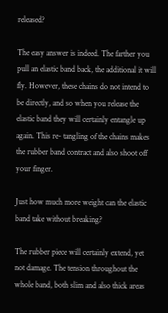released?

The easy answer is indeed. The farther you pull an elastic band back, the additional it will fly. However, these chains do not intend to be directly, and so when you release the elastic band they will certainly entangle up again. This re- tangling of the chains makes the rubber band contract and also shoot off your finger.

Just how much more weight can the elastic band take without breaking?

The rubber piece will certainly extend, yet not damage. The tension throughout the whole band, both slim and also thick areas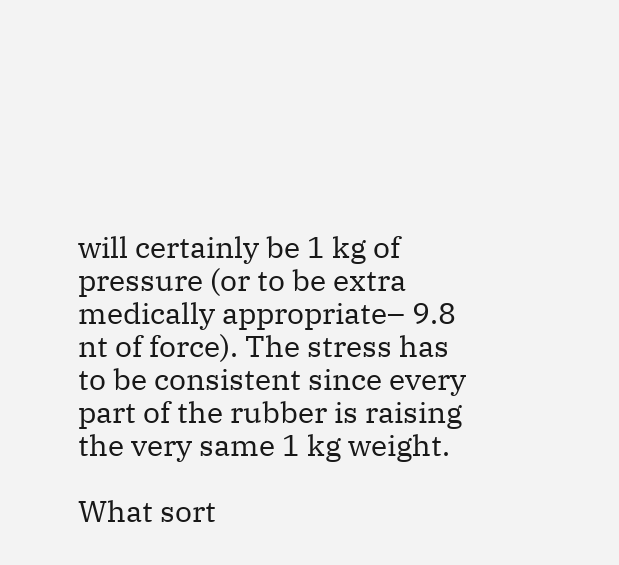will certainly be 1 kg of pressure (or to be extra medically appropriate– 9.8 nt of force). The stress has to be consistent since every part of the rubber is raising the very same 1 kg weight.

What sort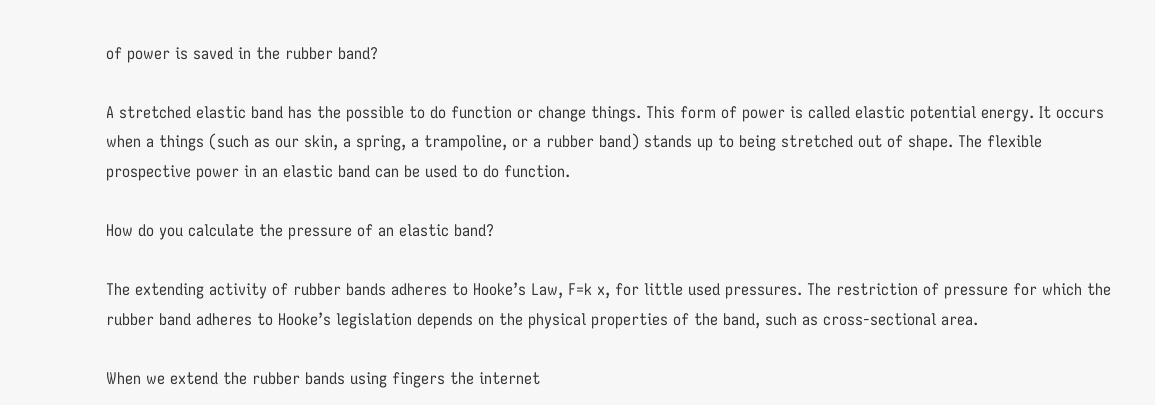of power is saved in the rubber band?

A stretched elastic band has the possible to do function or change things. This form of power is called elastic potential energy. It occurs when a things (such as our skin, a spring, a trampoline, or a rubber band) stands up to being stretched out of shape. The flexible prospective power in an elastic band can be used to do function.

How do you calculate the pressure of an elastic band?

The extending activity of rubber bands adheres to Hooke’s Law, F=k x, for little used pressures. The restriction of pressure for which the rubber band adheres to Hooke’s legislation depends on the physical properties of the band, such as cross-sectional area.

When we extend the rubber bands using fingers the internet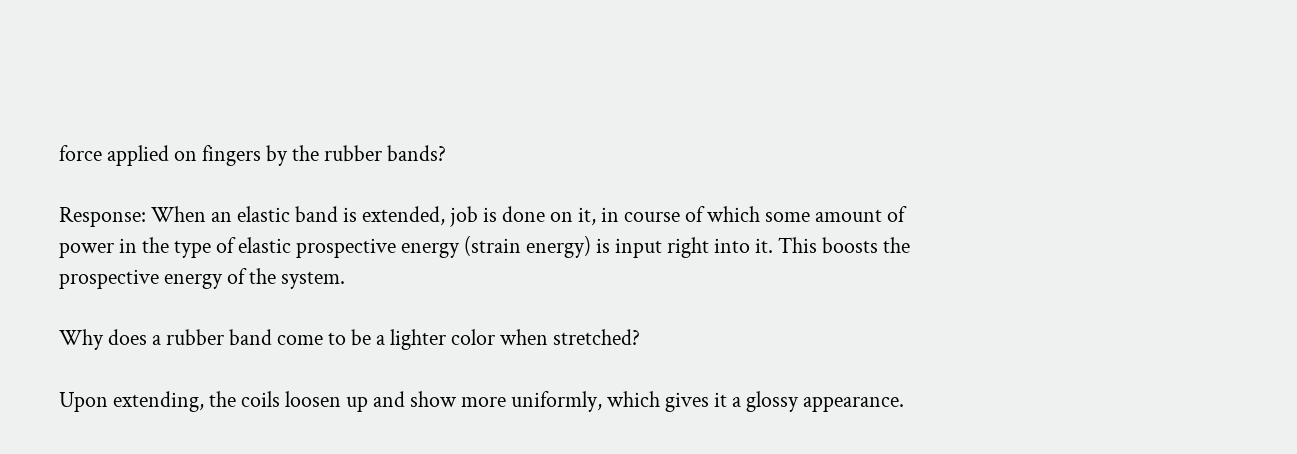force applied on fingers by the rubber bands?

Response: When an elastic band is extended, job is done on it, in course of which some amount of power in the type of elastic prospective energy (strain energy) is input right into it. This boosts the prospective energy of the system.

Why does a rubber band come to be a lighter color when stretched?

Upon extending, the coils loosen up and show more uniformly, which gives it a glossy appearance.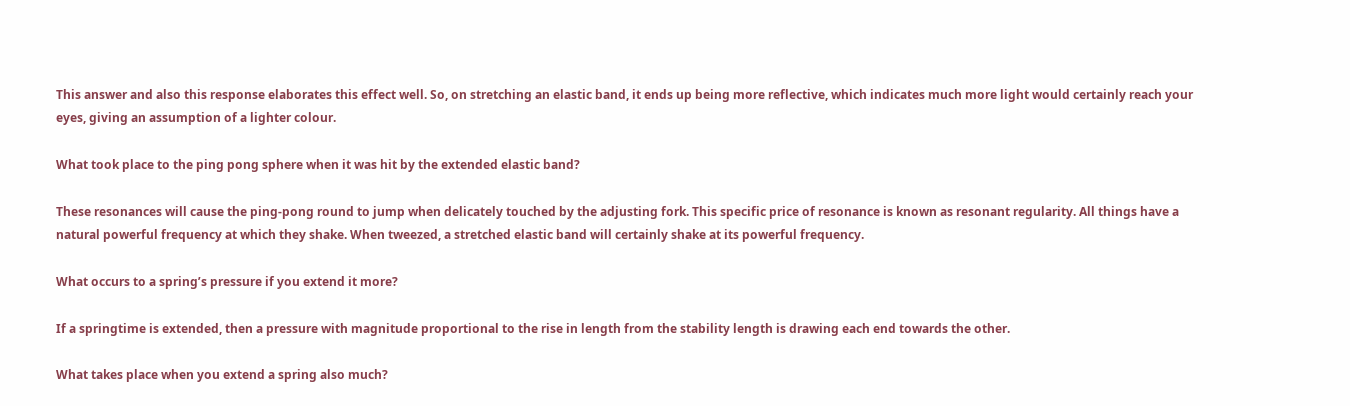This answer and also this response elaborates this effect well. So, on stretching an elastic band, it ends up being more reflective, which indicates much more light would certainly reach your eyes, giving an assumption of a lighter colour.

What took place to the ping pong sphere when it was hit by the extended elastic band?

These resonances will cause the ping-pong round to jump when delicately touched by the adjusting fork. This specific price of resonance is known as resonant regularity. All things have a natural powerful frequency at which they shake. When tweezed, a stretched elastic band will certainly shake at its powerful frequency.

What occurs to a spring’s pressure if you extend it more?

If a springtime is extended, then a pressure with magnitude proportional to the rise in length from the stability length is drawing each end towards the other.

What takes place when you extend a spring also much?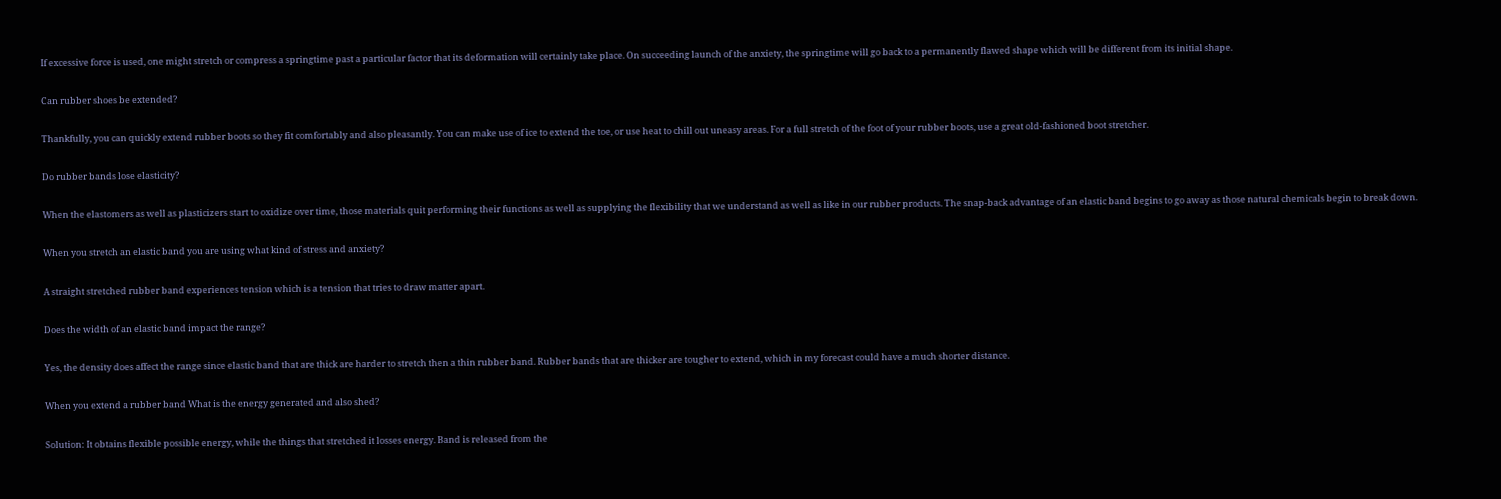If excessive force is used, one might stretch or compress a springtime past a particular factor that its deformation will certainly take place. On succeeding launch of the anxiety, the springtime will go back to a permanently flawed shape which will be different from its initial shape.

Can rubber shoes be extended?

Thankfully, you can quickly extend rubber boots so they fit comfortably and also pleasantly. You can make use of ice to extend the toe, or use heat to chill out uneasy areas. For a full stretch of the foot of your rubber boots, use a great old-fashioned boot stretcher.

Do rubber bands lose elasticity?

When the elastomers as well as plasticizers start to oxidize over time, those materials quit performing their functions as well as supplying the flexibility that we understand as well as like in our rubber products. The snap-back advantage of an elastic band begins to go away as those natural chemicals begin to break down.

When you stretch an elastic band you are using what kind of stress and anxiety?

A straight stretched rubber band experiences tension which is a tension that tries to draw matter apart.

Does the width of an elastic band impact the range?

Yes, the density does affect the range since elastic band that are thick are harder to stretch then a thin rubber band. Rubber bands that are thicker are tougher to extend, which in my forecast could have a much shorter distance.

When you extend a rubber band What is the energy generated and also shed?

Solution: It obtains flexible possible energy, while the things that stretched it losses energy. Band is released from the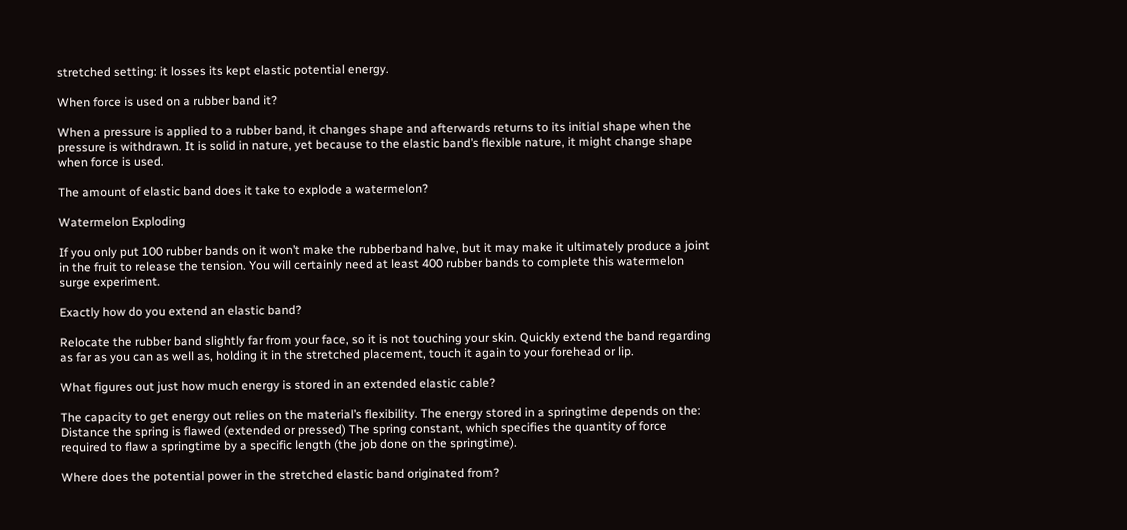stretched setting: it losses its kept elastic potential energy.

When force is used on a rubber band it?

When a pressure is applied to a rubber band, it changes shape and afterwards returns to its initial shape when the pressure is withdrawn. It is solid in nature, yet because to the elastic band’s flexible nature, it might change shape when force is used.

The amount of elastic band does it take to explode a watermelon?

Watermelon Exploding

If you only put 100 rubber bands on it won’t make the rubberband halve, but it may make it ultimately produce a joint in the fruit to release the tension. You will certainly need at least 400 rubber bands to complete this watermelon surge experiment.

Exactly how do you extend an elastic band?

Relocate the rubber band slightly far from your face, so it is not touching your skin. Quickly extend the band regarding as far as you can as well as, holding it in the stretched placement, touch it again to your forehead or lip.

What figures out just how much energy is stored in an extended elastic cable?

The capacity to get energy out relies on the material’s flexibility. The energy stored in a springtime depends on the: Distance the spring is flawed (extended or pressed) The spring constant, which specifies the quantity of force required to flaw a springtime by a specific length (the job done on the springtime).

Where does the potential power in the stretched elastic band originated from?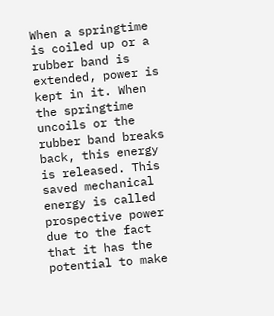When a springtime is coiled up or a rubber band is extended, power is kept in it. When the springtime uncoils or the rubber band breaks back, this energy is released. This saved mechanical energy is called prospective power due to the fact that it has the potential to make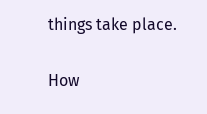things take place.

How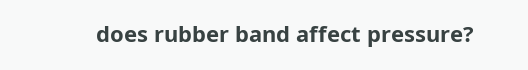does rubber band affect pressure?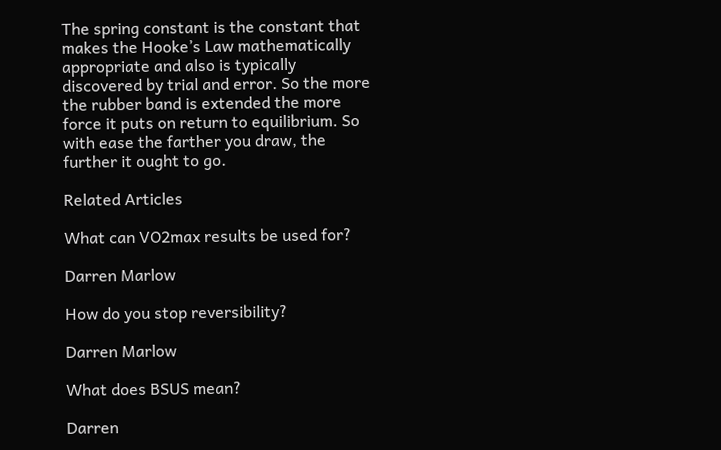The spring constant is the constant that makes the Hooke’s Law mathematically appropriate and also is typically discovered by trial and error. So the more the rubber band is extended the more force it puts on return to equilibrium. So with ease the farther you draw, the further it ought to go.

Related Articles

What can VO2max results be used for?

Darren Marlow

How do you stop reversibility?

Darren Marlow

What does BSUS mean?

Darren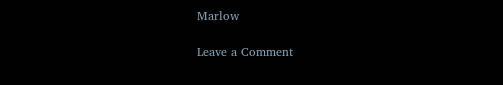Marlow

Leave a Comment